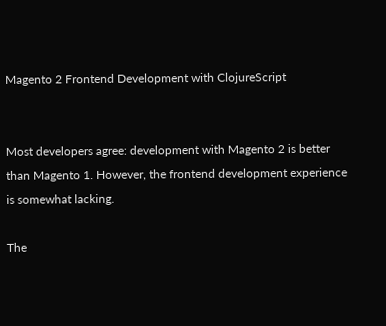Magento 2 Frontend Development with ClojureScript


Most developers agree: development with Magento 2 is better than Magento 1. However, the frontend development experience is somewhat lacking.

The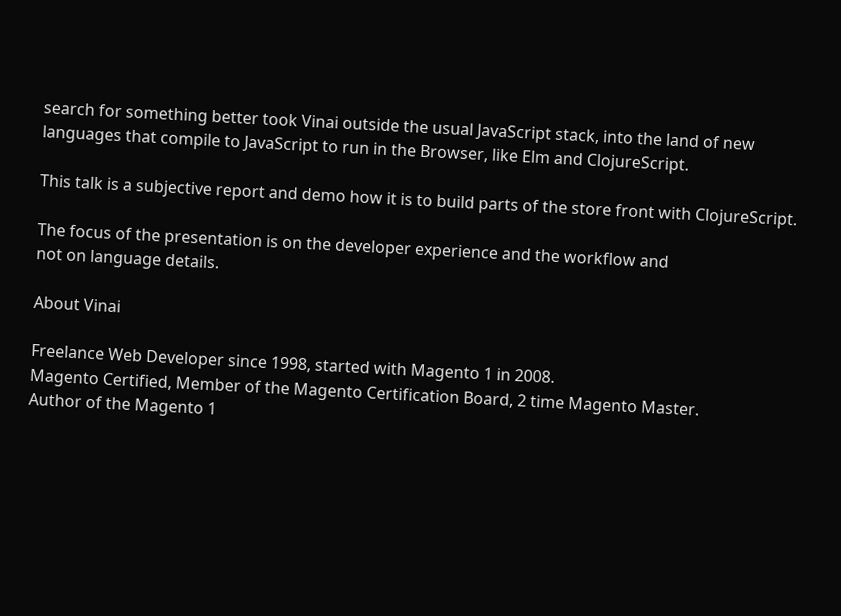search for something better took Vinai outside the usual JavaScript stack, into the land of new languages that compile to JavaScript to run in the Browser, like Elm and ClojureScript.

This talk is a subjective report and demo how it is to build parts of the store front with ClojureScript.

The focus of the presentation is on the developer experience and the workflow and
not on language details.

About Vinai

Freelance Web Developer since 1998, started with Magento 1 in 2008.
Magento Certified, Member of the Magento Certification Board, 2 time Magento Master.
Author of the Magento 1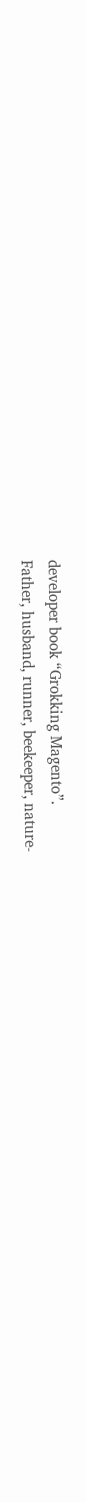developer book “Grokking Magento”.
Father, husband, runner, beekeeper, nature-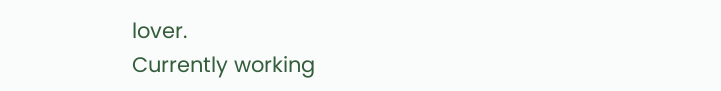lover.
Currently working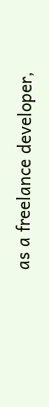as a freelance developer,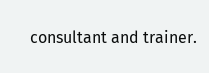consultant and trainer.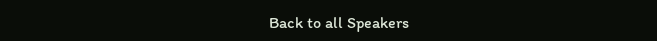Back to all Speakers